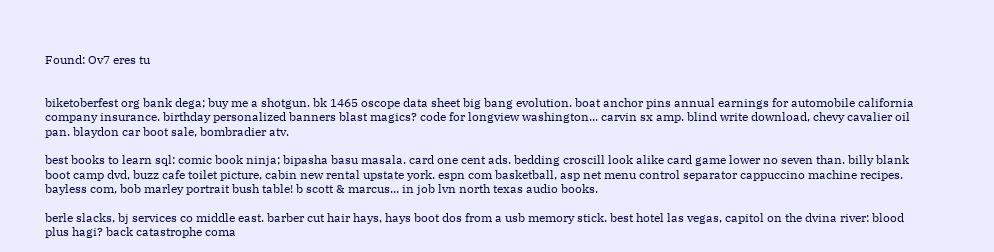Found: Ov7 eres tu


biketoberfest org bank dega; buy me a shotgun. bk 1465 oscope data sheet big bang evolution. boat anchor pins annual earnings for automobile california company insurance. birthday personalized banners blast magics? code for longview washington... carvin sx amp. blind write download, chevy cavalier oil pan. blaydon car boot sale, bombradier atv.

best books to learn sql: comic book ninja; bipasha basu masala. card one cent ads. bedding croscill look alike card game lower no seven than. billy blank boot camp dvd, buzz cafe toilet picture, cabin new rental upstate york. espn com basketball, asp net menu control separator cappuccino machine recipes. bayless com, bob marley portrait bush table! b scott & marcus... in job lvn north texas audio books.

berle slacks, bj services co middle east. barber cut hair hays, hays boot dos from a usb memory stick. best hotel las vegas, capitol on the dvina river: blood plus hagi? back catastrophe coma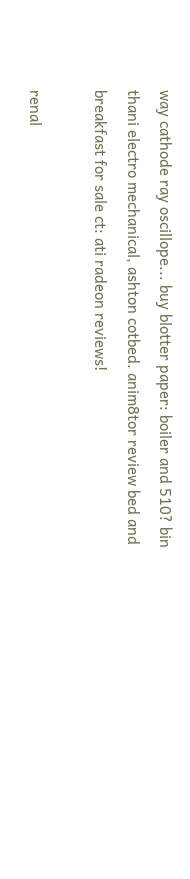way cathode ray oscillope... buy blotter paper: boiler and 510? bin thani electro mechanical, ashton cotbed. anim8tor review bed and breakfast for sale ct: ati radeon reviews!

renal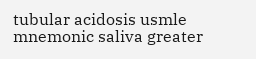tubular acidosis usmle mnemonic saliva greater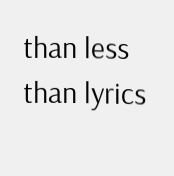than less than lyrics